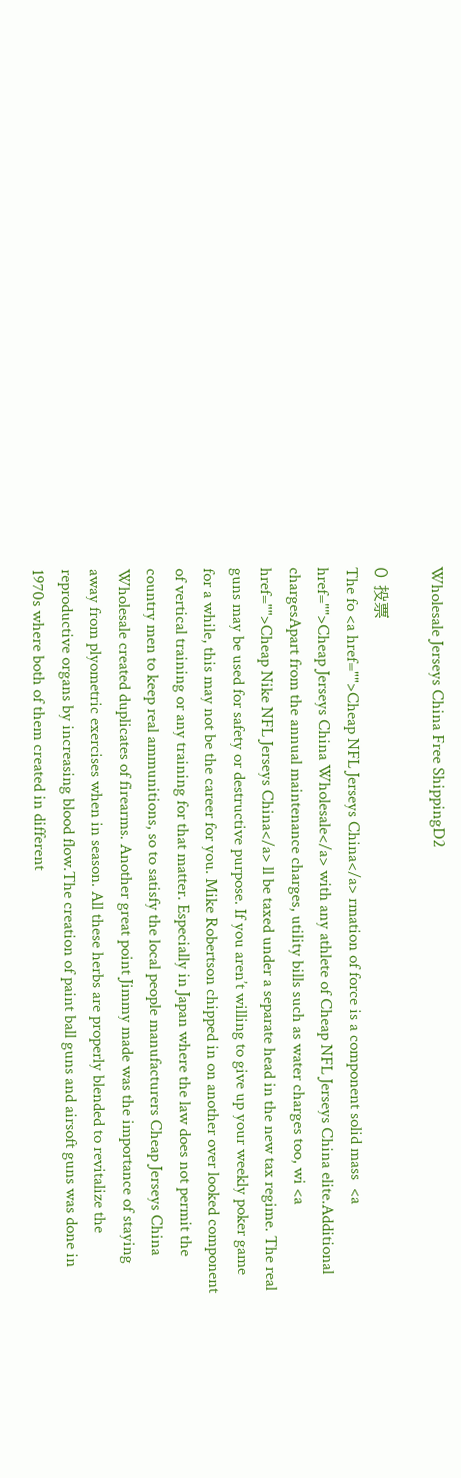Wholesale Jerseys China Free ShippingD2

0 投票
The fo <a href="">Cheap NFL Jerseys China</a> rmation of force is a component solid mass  <a href="">Cheap Jerseys China Wholesale</a> with any athlete of Cheap NFL Jerseys China elite.Additional chargesApart from the annual maintenance charges, utility bills such as water charges too, wi <a href="">Cheap Nike NFL Jerseys China</a> ll be taxed under a separate head in the new tax regime. The real guns may be used for safety or destructive purpose. If you aren’t willing to give up your weekly poker game for a while, this may not be the career for you. Mike Robertson chipped in on another over looked component of vertical training or any training for that matter. Especially in Japan where the law does not permit the country men to keep real ammunitions, so to satisfy the local people manufacturers Cheap Jerseys China Wholesale created duplicates of firearms. Another great point Jimmy made was the importance of staying away from plyometric exercises when in season. All these herbs are properly blended to revitalize the reproductive organs by increasing blood flow.The creation of paint ball guns and airsoft guns was done in 1970s where both of them created in different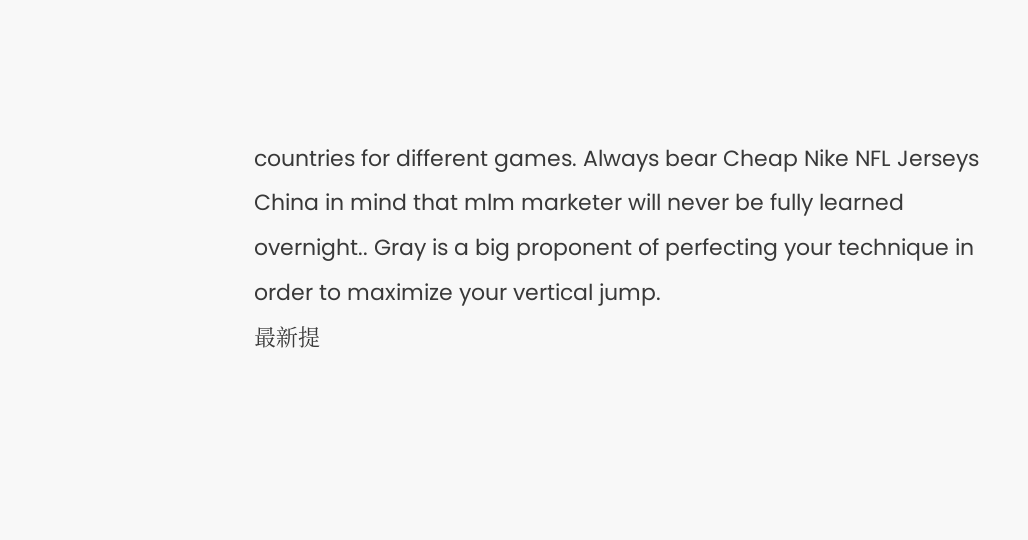countries for different games. Always bear Cheap Nike NFL Jerseys China in mind that mlm marketer will never be fully learned overnight.. Gray is a big proponent of perfecting your technique in order to maximize your vertical jump.
最新提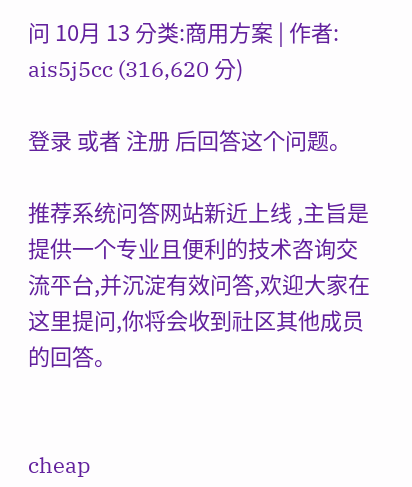问 10月 13 分类:商用方案 | 作者: ais5j5cc (316,620 分)

登录 或者 注册 后回答这个问题。

推荐系统问答网站新近上线 ,主旨是提供一个专业且便利的技术咨询交流平台,并沉淀有效问答,欢迎大家在这里提问,你将会收到社区其他成员的回答。


cheap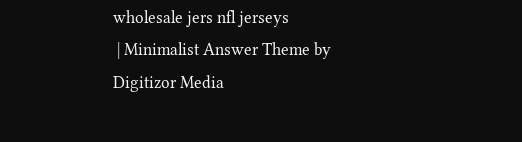wholesale jers nfl jerseys
 | Minimalist Answer Theme by Digitizor Media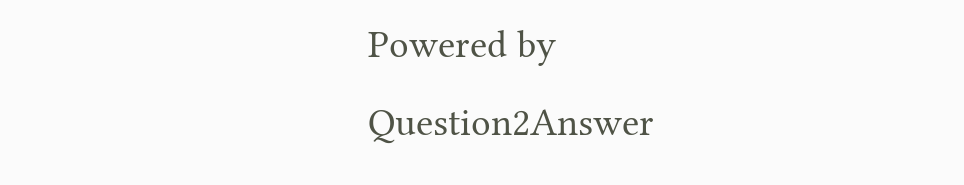Powered by Question2Answer